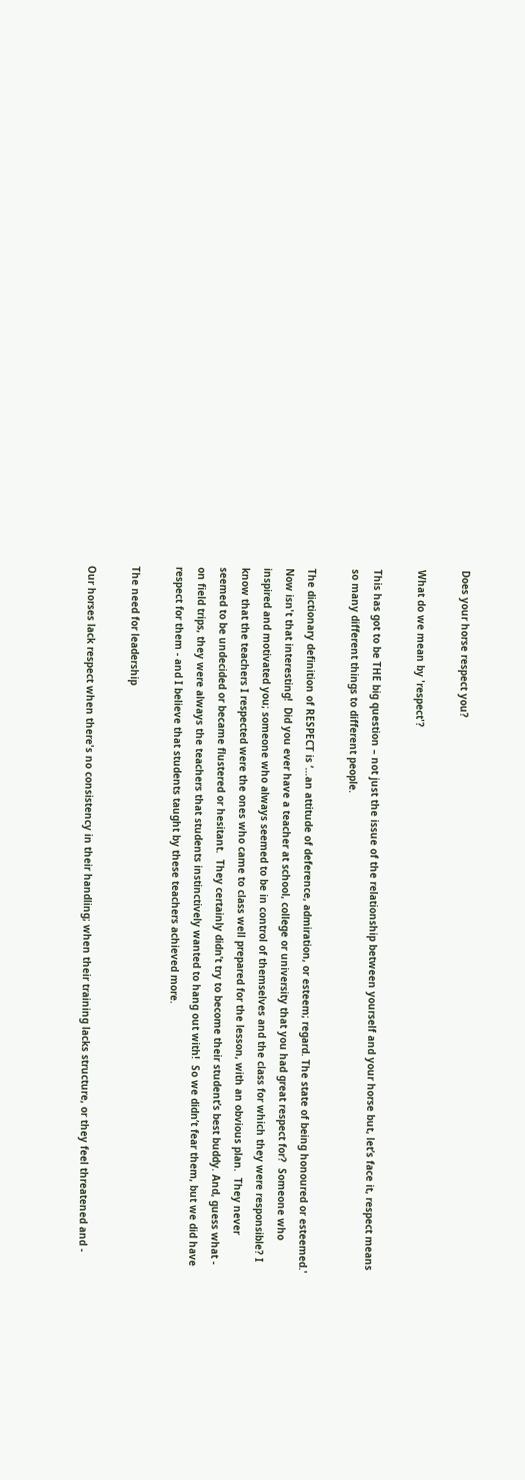Does your horse respect you?

What do we mean by 'respect'?

This has got to be THE big question – not just the issue of the relationship between yourself and your horse but, let’s face it, respect means so many different things to different people.

The dictionary definition of RESPECT is ‘…an attitude of deference, admiration, or esteem; regard. The state of being honoured or esteemed.'  Now isn't that interesting!  Did you ever have a teacher at school, college or university that you had great respect for?  Someone who inspired and motivated you; someone who always seemed to be in control of themselves and the class for which they were responsible? I know that the teachers I respected were the ones who came to class well prepared for the lesson, with an obvious plan.  They never seemed to be undecided or became flustered or hesitant.  They certainly didn’t try to become their student’s best buddy. And, guess what - on field trips, they were always the teachers that students instinctively wanted to hang out with!  So we didn’t fear them, but we did have respect for them - and I believe that students taught by these teachers achieved more.

The need for leadership

Our horses lack respect when there's no consistency in their handling; when their training lacks structure, or they feel threatened and -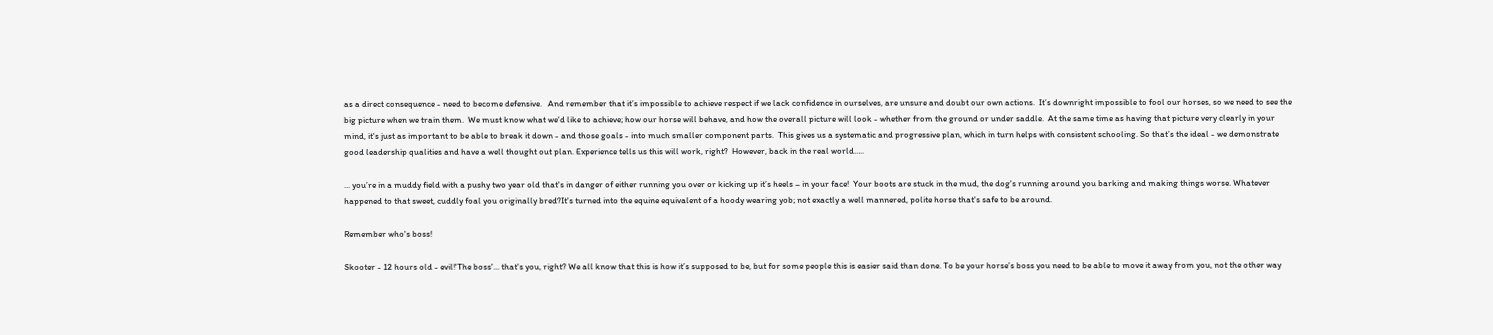as a direct consequence - need to become defensive.   And remember that it’s impossible to achieve respect if we lack confidence in ourselves, are unsure and doubt our own actions.  It’s downright impossible to fool our horses, so we need to see the big picture when we train them.  We must know what we'd like to achieve; how our horse will behave, and how the overall picture will look - whether from the ground or under saddle.  At the same time as having that picture very clearly in your mind, it's just as important to be able to break it down - and those goals - into much smaller component parts.  This gives us a systematic and progressive plan, which in turn helps with consistent schooling. So that’s the ideal - we demonstrate good leadership qualities and have a well thought out plan. Experience tells us this will work, right?  However, back in the real world…..

... you’re in a muddy field with a pushy two year old that's in danger of either running you over or kicking up it’s heels – in your face!  Your boots are stuck in the mud, the dog's running around you barking and making things worse. Whatever happened to that sweet, cuddly foal you originally bred?It's turned into the equine equivalent of a hoody wearing yob; not exactly a well mannered, polite horse that's safe to be around.

Remember who's boss!

Skooter - 12 hours old - evil!'The boss'... that's you, right? We all know that this is how it’s supposed to be, but for some people this is easier said than done. To be your horse’s boss you need to be able to move it away from you, not the other way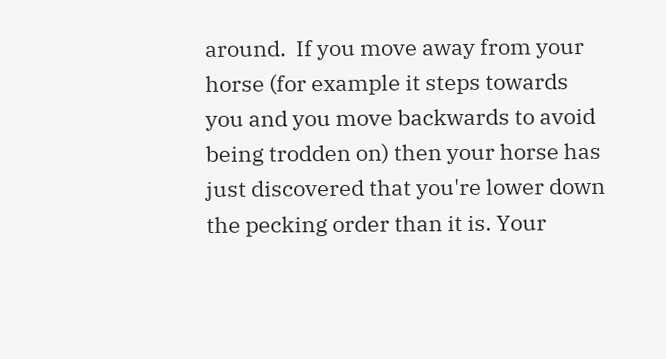around.  If you move away from your horse (for example it steps towards you and you move backwards to avoid being trodden on) then your horse has just discovered that you're lower down the pecking order than it is. Your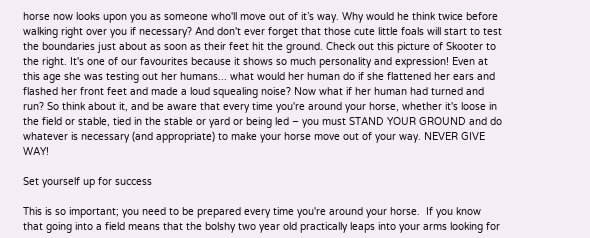horse now looks upon you as someone who'll move out of it’s way. Why would he think twice before walking right over you if necessary? And don't ever forget that those cute little foals will start to test the boundaries just about as soon as their feet hit the ground. Check out this picture of Skooter to the right. It's one of our favourites because it shows so much personality and expression! Even at this age she was testing out her humans... what would her human do if she flattened her ears and flashed her front feet and made a loud squealing noise? Now what if her human had turned and run? So think about it, and be aware that every time you're around your horse, whether it's loose in the field or stable, tied in the stable or yard or being led – you must STAND YOUR GROUND and do whatever is necessary (and appropriate) to make your horse move out of your way. NEVER GIVE WAY!

Set yourself up for success

This is so important; you need to be prepared every time you're around your horse.  If you know that going into a field means that the bolshy two year old practically leaps into your arms looking for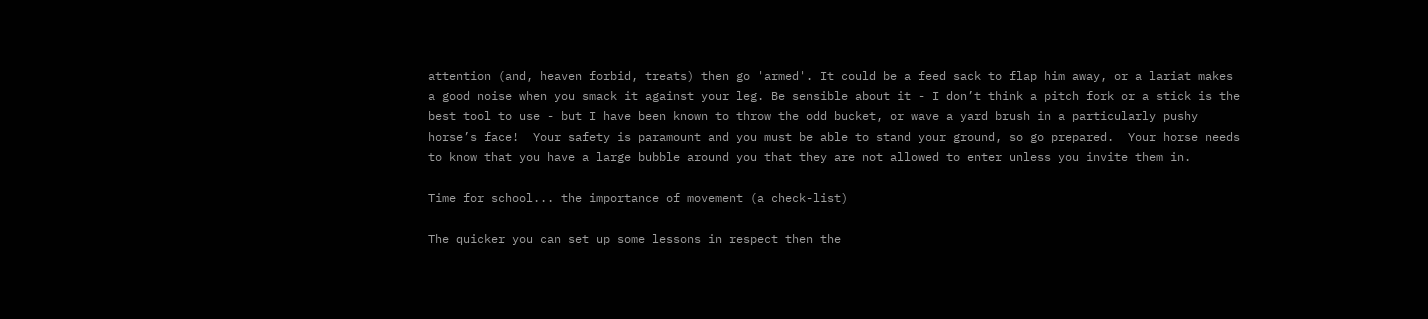attention (and, heaven forbid, treats) then go 'armed'. It could be a feed sack to flap him away, or a lariat makes a good noise when you smack it against your leg. Be sensible about it - I don’t think a pitch fork or a stick is the best tool to use - but I have been known to throw the odd bucket, or wave a yard brush in a particularly pushy horse’s face!  Your safety is paramount and you must be able to stand your ground, so go prepared.  Your horse needs to know that you have a large bubble around you that they are not allowed to enter unless you invite them in.

Time for school... the importance of movement (a check-list)

The quicker you can set up some lessons in respect then the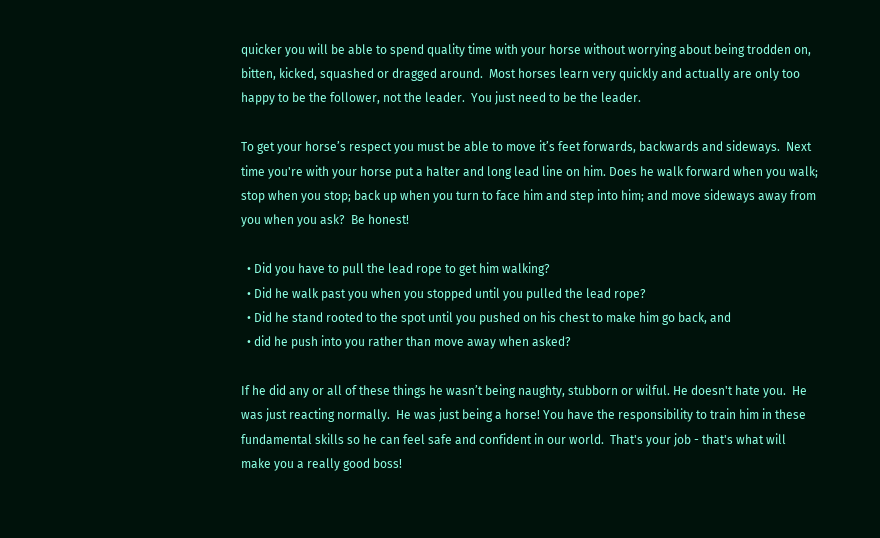quicker you will be able to spend quality time with your horse without worrying about being trodden on, bitten, kicked, squashed or dragged around.  Most horses learn very quickly and actually are only too happy to be the follower, not the leader.  You just need to be the leader.

To get your horse’s respect you must be able to move it’s feet forwards, backwards and sideways.  Next time you're with your horse put a halter and long lead line on him. Does he walk forward when you walk; stop when you stop; back up when you turn to face him and step into him; and move sideways away from you when you ask?  Be honest!

  • Did you have to pull the lead rope to get him walking?
  • Did he walk past you when you stopped until you pulled the lead rope?
  • Did he stand rooted to the spot until you pushed on his chest to make him go back, and
  • did he push into you rather than move away when asked?

If he did any or all of these things he wasn’t being naughty, stubborn or wilful. He doesn't hate you.  He was just reacting normally.  He was just being a horse! You have the responsibility to train him in these fundamental skills so he can feel safe and confident in our world.  That's your job - that's what will make you a really good boss!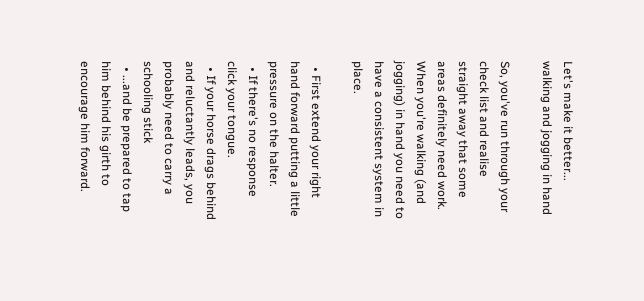Let's make it better... walking and jogging in hand

So, you've run through your check list and realise straight away that some areas definitely need work.  When you're walking (and jogging) in hand you need to have a consistent system in place.

  • First extend your right hand forward putting a little pressure on the halter.
  • If there's no response click your tongue.
  • If your horse drags behind and reluctantly leads, you probably need to carry a schooling stick
  • ...and be prepared to tap him behind his girth to encourage him forward.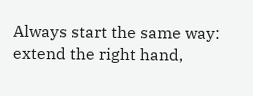Always start the same way: extend the right hand,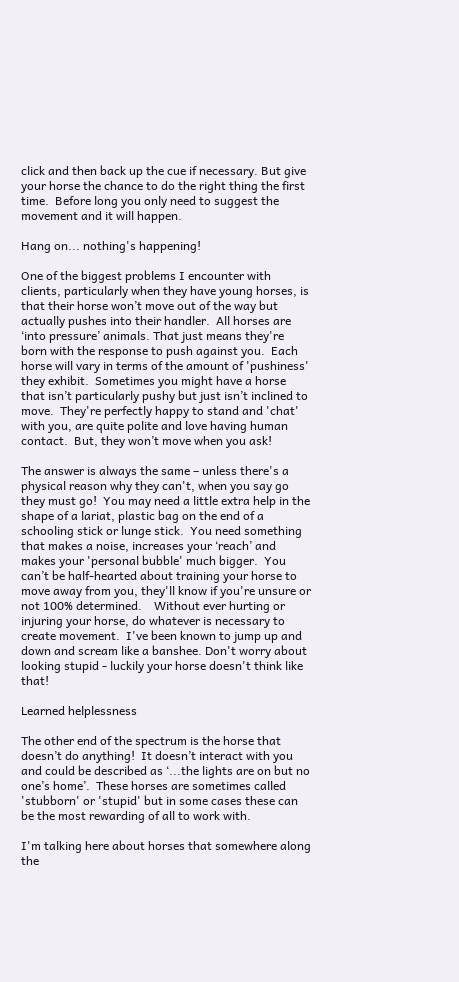click and then back up the cue if necessary. But give your horse the chance to do the right thing the first time.  Before long you only need to suggest the movement and it will happen.

Hang on... nothing's happening!

One of the biggest problems I encounter with clients, particularly when they have young horses, is that their horse won’t move out of the way but actually pushes into their handler.  All horses are ‘into pressure’ animals. That just means they're born with the response to push against you.  Each horse will vary in terms of the amount of 'pushiness' they exhibit.  Sometimes you might have a horse that isn’t particularly pushy but just isn’t inclined to move.  They're perfectly happy to stand and 'chat' with you, are quite polite and love having human contact.  But, they won’t move when you ask!

The answer is always the same – unless there's a physical reason why they can't, when you say go they must go!  You may need a little extra help in the shape of a lariat, plastic bag on the end of a schooling stick or lunge stick.  You need something that makes a noise, increases your ‘reach’ and makes your 'personal bubble' much bigger.  You can’t be half-hearted about training your horse to move away from you, they'll know if you're unsure or not 100% determined.    Without ever hurting or injuring your horse, do whatever is necessary to create movement.  I've been known to jump up and down and scream like a banshee. Don't worry about looking stupid - luckily your horse doesn't think like that!

Learned helplessness

The other end of the spectrum is the horse that doesn’t do anything!  It doesn’t interact with you and could be described as ‘...the lights are on but no one’s home’.  These horses are sometimes called 'stubborn' or 'stupid' but in some cases these can be the most rewarding of all to work with.

I'm talking here about horses that somewhere along the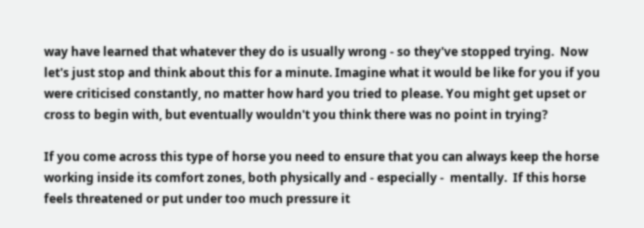way have learned that whatever they do is usually wrong - so they've stopped trying.  Now let's just stop and think about this for a minute. Imagine what it would be like for you if you were criticised constantly, no matter how hard you tried to please. You might get upset or cross to begin with, but eventually wouldn't you think there was no point in trying?

If you come across this type of horse you need to ensure that you can always keep the horse working inside its comfort zones, both physically and - especially -  mentally.  If this horse feels threatened or put under too much pressure it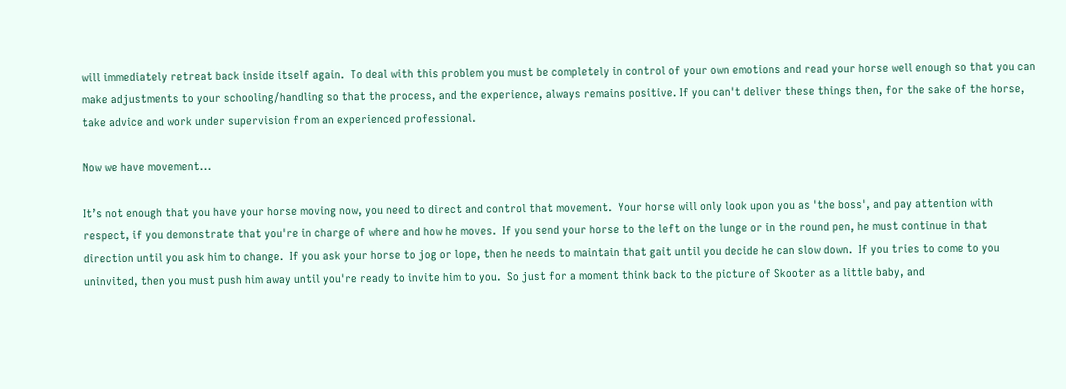will immediately retreat back inside itself again.  To deal with this problem you must be completely in control of your own emotions and read your horse well enough so that you can make adjustments to your schooling/handling so that the process, and the experience, always remains positive. If you can't deliver these things then, for the sake of the horse, take advice and work under supervision from an experienced professional.

Now we have movement...

It’s not enough that you have your horse moving now, you need to direct and control that movement.  Your horse will only look upon you as 'the boss', and pay attention with respect, if you demonstrate that you're in charge of where and how he moves.  If you send your horse to the left on the lunge or in the round pen, he must continue in that direction until you ask him to change.  If you ask your horse to jog or lope, then he needs to maintain that gait until you decide he can slow down.  If you tries to come to you uninvited, then you must push him away until you're ready to invite him to you.  So just for a moment think back to the picture of Skooter as a little baby, and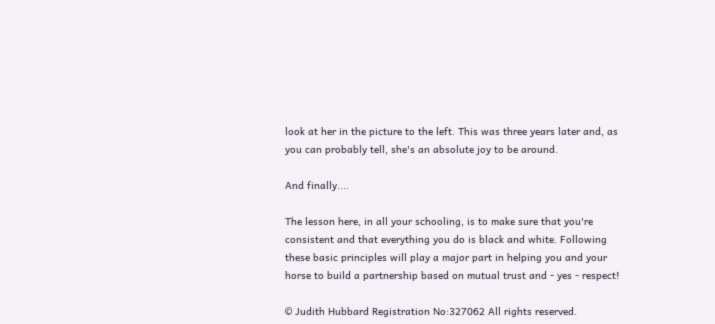look at her in the picture to the left. This was three years later and, as you can probably tell, she's an absolute joy to be around.

And finally....

The lesson here, in all your schooling, is to make sure that you're consistent and that everything you do is black and white. Following these basic principles will play a major part in helping you and your horse to build a partnership based on mutual trust and - yes - respect!

© Judith Hubbard Registration No:327062 All rights reserved.